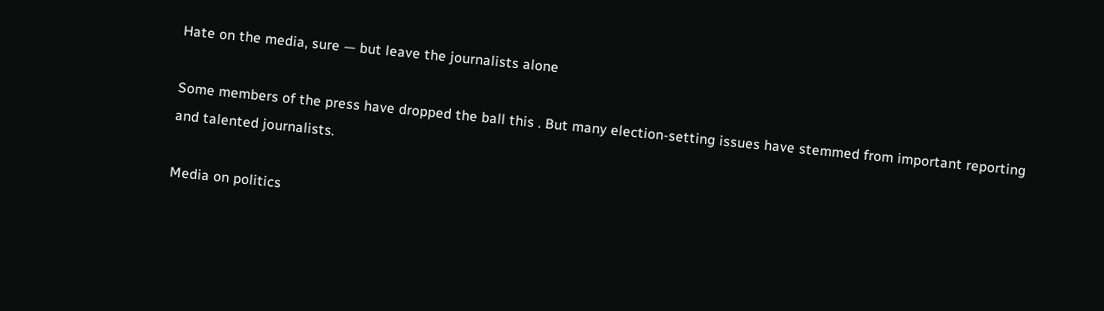Hate on the media, sure — but leave the journalists alone

Some members of the press have dropped the ball this . But many election-setting issues have stemmed from important reporting and talented journalists.

Media on politics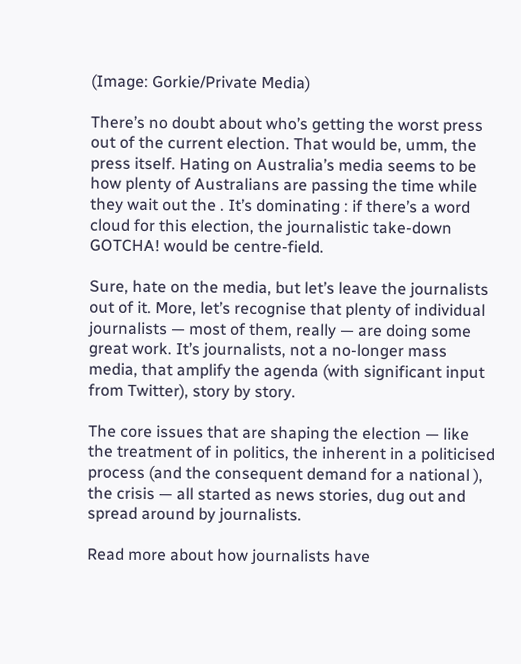(Image: Gorkie/Private Media)

There’s no doubt about who’s getting the worst press out of the current election. That would be, umm, the press itself. Hating on Australia’s media seems to be how plenty of Australians are passing the time while they wait out the . It’s dominating : if there’s a word cloud for this election, the journalistic take-down GOTCHA! would be centre-field.

Sure, hate on the media, but let’s leave the journalists out of it. More, let’s recognise that plenty of individual journalists — most of them, really — are doing some great work. It’s journalists, not a no-longer mass media, that amplify the agenda (with significant input from Twitter), story by story.

The core issues that are shaping the election — like the treatment of in politics, the inherent in a politicised process (and the consequent demand for a national ), the crisis — all started as news stories, dug out and spread around by journalists.

Read more about how journalists have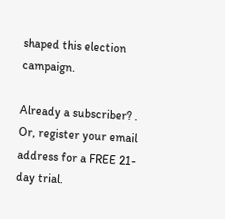shaped this election campaign.

Already a subscriber? .
Or, register your email address for a FREE 21-day trial.